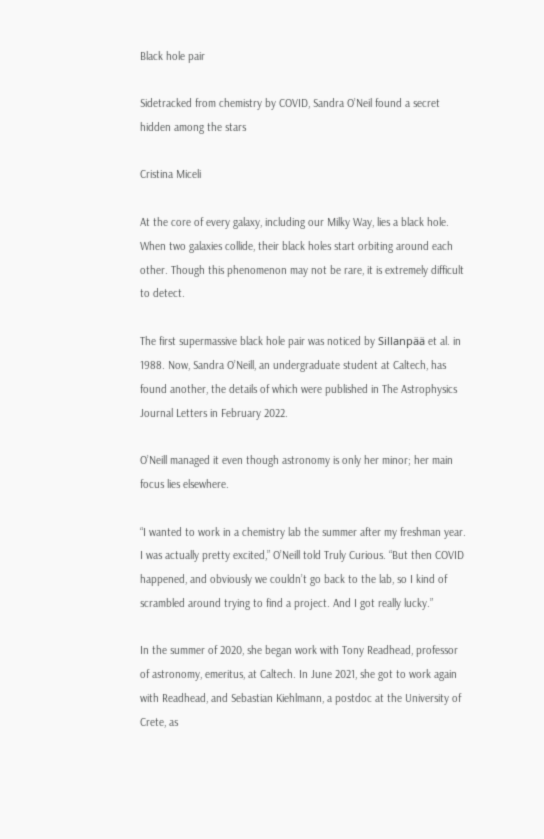Black hole pair

Sidetracked from chemistry by COVID, Sandra O’Neil found a secret hidden among the stars

Cristina Miceli

At the core of every galaxy, including our Milky Way, lies a black hole. When two galaxies collide, their black holes start orbiting around each other. Though this phenomenon may not be rare, it is extremely difficult to detect.

The first supermassive black hole pair was noticed by Sillanpää et al. in 1988. Now, Sandra O’Neill, an undergraduate student at Caltech, has found another, the details of which were published in The Astrophysics Journal Letters in February 2022.

O’Neill managed it even though astronomy is only her minor; her main focus lies elsewhere.

“I wanted to work in a chemistry lab the summer after my freshman year. I was actually pretty excited,” O’Neill told Truly Curious. “But then COVID happened, and obviously we couldn’t go back to the lab, so I kind of scrambled around trying to find a project. And I got really lucky.”

In the summer of 2020, she began work with Tony Readhead, professor of astronomy, emeritus, at Caltech. In June 2021, she got to work again with Readhead, and Sebastian Kiehlmann, a postdoc at the University of Crete, as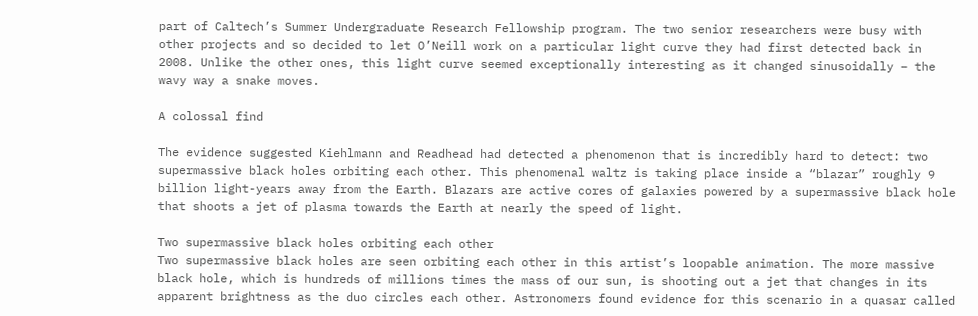part of Caltech’s Summer Undergraduate Research Fellowship program. The two senior researchers were busy with other projects and so decided to let O’Neill work on a particular light curve they had first detected back in 2008. Unlike the other ones, this light curve seemed exceptionally interesting as it changed sinusoidally – the wavy way a snake moves.

A colossal find

The evidence suggested Kiehlmann and Readhead had detected a phenomenon that is incredibly hard to detect: two supermassive black holes orbiting each other. This phenomenal waltz is taking place inside a “blazar” roughly 9 billion light-years away from the Earth. Blazars are active cores of galaxies powered by a supermassive black hole that shoots a jet of plasma towards the Earth at nearly the speed of light.

Two supermassive black holes orbiting each other
Two supermassive black holes are seen orbiting each other in this artist’s loopable animation. The more massive black hole, which is hundreds of millions times the mass of our sun, is shooting out a jet that changes in its apparent brightness as the duo circles each other. Astronomers found evidence for this scenario in a quasar called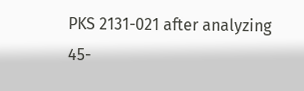PKS 2131-021 after analyzing 45-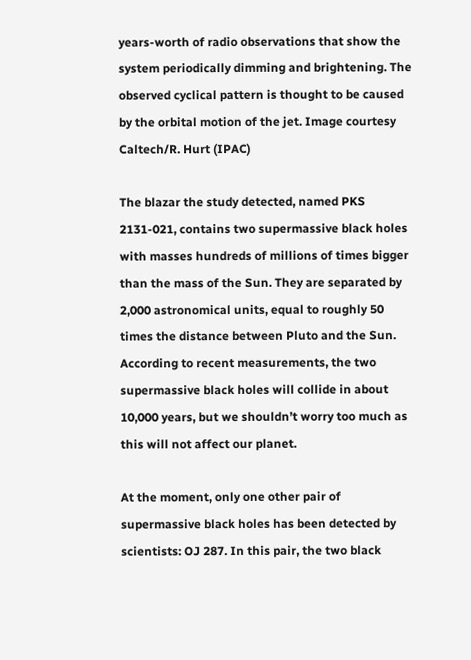years-worth of radio observations that show the system periodically dimming and brightening. The observed cyclical pattern is thought to be caused by the orbital motion of the jet. Image courtesy Caltech/R. Hurt (IPAC)

The blazar the study detected, named PKS 2131-021, contains two supermassive black holes with masses hundreds of millions of times bigger than the mass of the Sun. They are separated by 2,000 astronomical units, equal to roughly 50 times the distance between Pluto and the Sun. According to recent measurements, the two supermassive black holes will collide in about 10,000 years, but we shouldn’t worry too much as this will not affect our planet.

At the moment, only one other pair of supermassive black holes has been detected by scientists: OJ 287. In this pair, the two black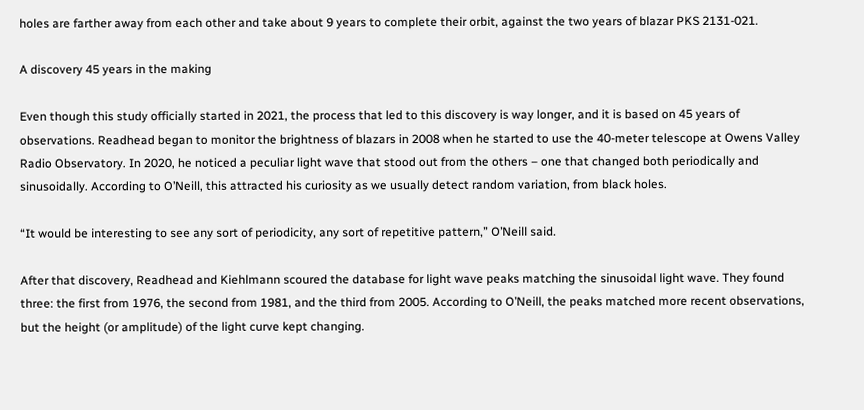holes are farther away from each other and take about 9 years to complete their orbit, against the two years of blazar PKS 2131-021.

A discovery 45 years in the making

Even though this study officially started in 2021, the process that led to this discovery is way longer, and it is based on 45 years of observations. Readhead began to monitor the brightness of blazars in 2008 when he started to use the 40-meter telescope at Owens Valley Radio Observatory. In 2020, he noticed a peculiar light wave that stood out from the others – one that changed both periodically and sinusoidally. According to O’Neill, this attracted his curiosity as we usually detect random variation, from black holes.

“It would be interesting to see any sort of periodicity, any sort of repetitive pattern,” O’Neill said.

After that discovery, Readhead and Kiehlmann scoured the database for light wave peaks matching the sinusoidal light wave. They found three: the first from 1976, the second from 1981, and the third from 2005. According to O’Neill, the peaks matched more recent observations, but the height (or amplitude) of the light curve kept changing.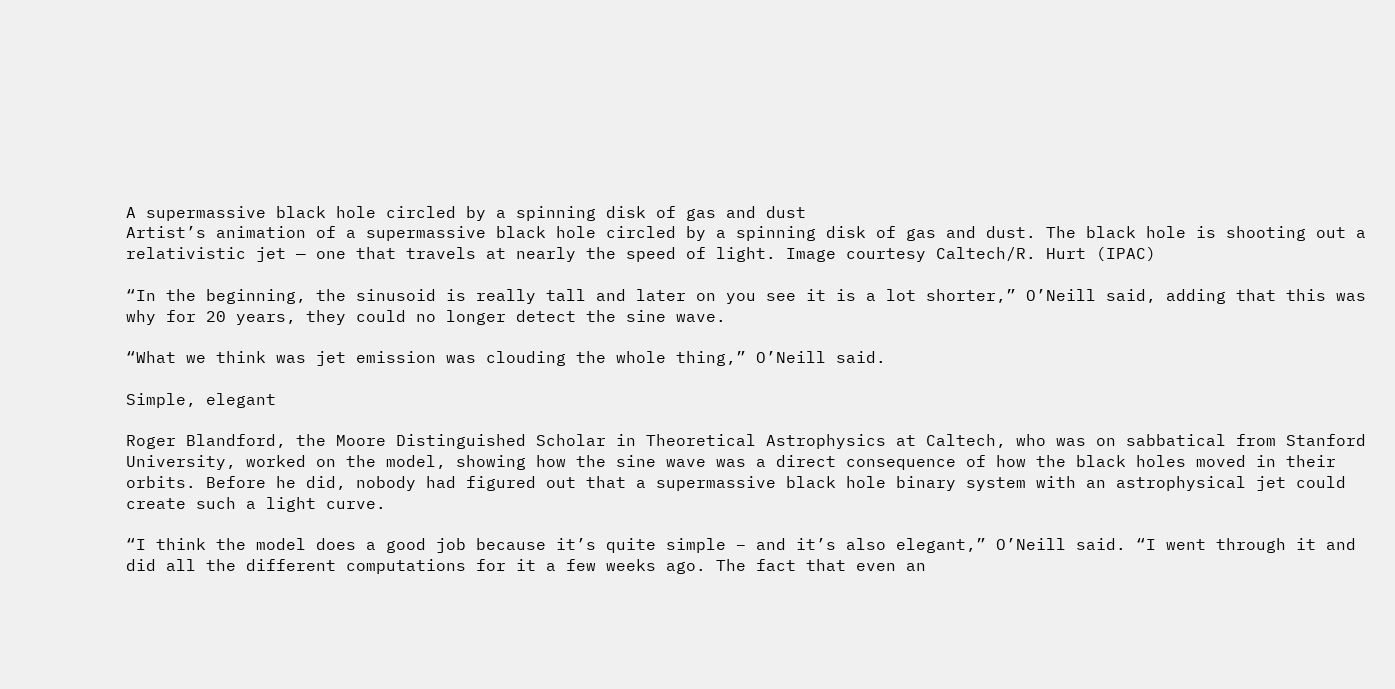A supermassive black hole circled by a spinning disk of gas and dust
Artist’s animation of a supermassive black hole circled by a spinning disk of gas and dust. The black hole is shooting out a relativistic jet — one that travels at nearly the speed of light. Image courtesy Caltech/R. Hurt (IPAC)

“In the beginning, the sinusoid is really tall and later on you see it is a lot shorter,” O’Neill said, adding that this was why for 20 years, they could no longer detect the sine wave.

“What we think was jet emission was clouding the whole thing,” O’Neill said.

Simple, elegant

Roger Blandford, the Moore Distinguished Scholar in Theoretical Astrophysics at Caltech, who was on sabbatical from Stanford University, worked on the model, showing how the sine wave was a direct consequence of how the black holes moved in their orbits. Before he did, nobody had figured out that a supermassive black hole binary system with an astrophysical jet could create such a light curve.

“I think the model does a good job because it’s quite simple – and it’s also elegant,” O’Neill said. “I went through it and did all the different computations for it a few weeks ago. The fact that even an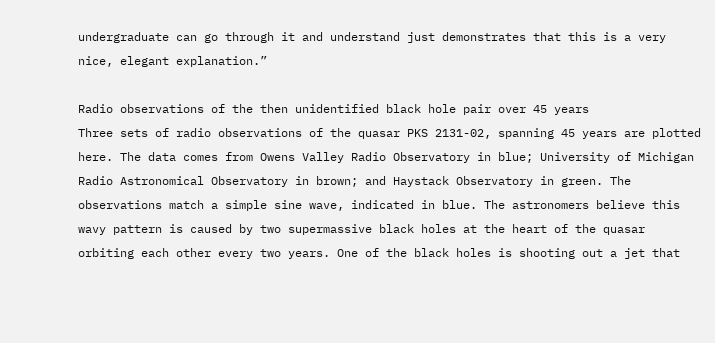undergraduate can go through it and understand just demonstrates that this is a very nice, elegant explanation.”

Radio observations of the then unidentified black hole pair over 45 years
Three sets of radio observations of the quasar PKS 2131-02, spanning 45 years are plotted here. The data comes from Owens Valley Radio Observatory in blue; University of Michigan Radio Astronomical Observatory in brown; and Haystack Observatory in green. The observations match a simple sine wave, indicated in blue. The astronomers believe this wavy pattern is caused by two supermassive black holes at the heart of the quasar orbiting each other every two years. One of the black holes is shooting out a jet that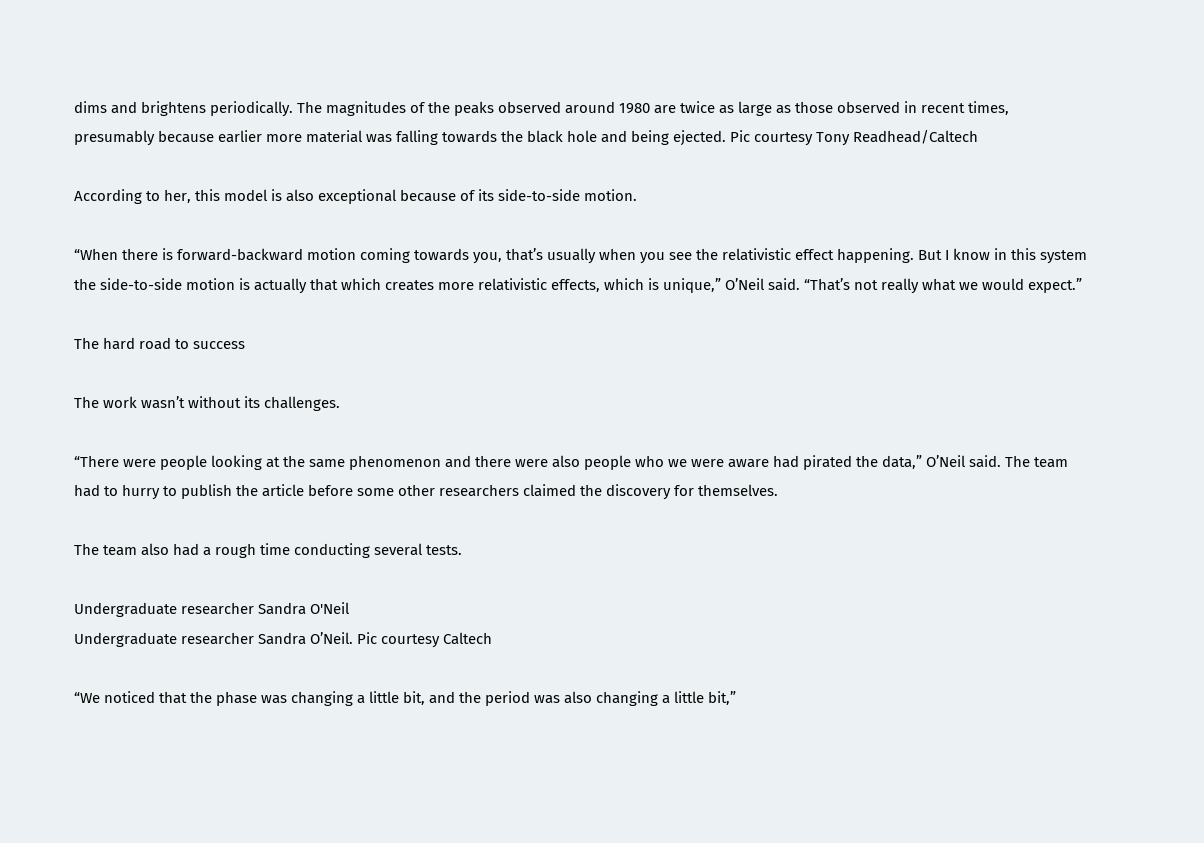dims and brightens periodically. The magnitudes of the peaks observed around 1980 are twice as large as those observed in recent times, presumably because earlier more material was falling towards the black hole and being ejected. Pic courtesy Tony Readhead/Caltech

According to her, this model is also exceptional because of its side-to-side motion.

“When there is forward-backward motion coming towards you, that’s usually when you see the relativistic effect happening. But I know in this system the side-to-side motion is actually that which creates more relativistic effects, which is unique,” O’Neil said. “That’s not really what we would expect.”

The hard road to success

The work wasn’t without its challenges.

“There were people looking at the same phenomenon and there were also people who we were aware had pirated the data,” O’Neil said. The team had to hurry to publish the article before some other researchers claimed the discovery for themselves.

The team also had a rough time conducting several tests.

Undergraduate researcher Sandra O'Neil
Undergraduate researcher Sandra O’Neil. Pic courtesy Caltech

“We noticed that the phase was changing a little bit, and the period was also changing a little bit,”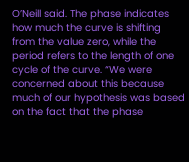O’Neill said. The phase indicates how much the curve is shifting from the value zero, while the period refers to the length of one cycle of the curve. “We were concerned about this because much of our hypothesis was based on the fact that the phase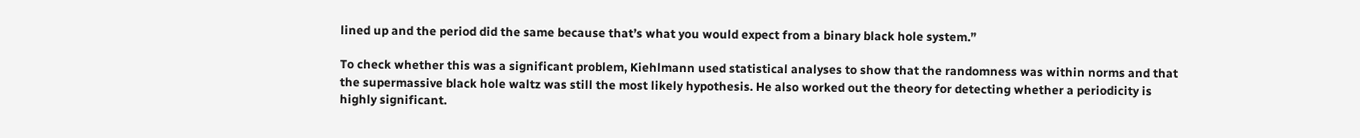lined up and the period did the same because that’s what you would expect from a binary black hole system.”

To check whether this was a significant problem, Kiehlmann used statistical analyses to show that the randomness was within norms and that the supermassive black hole waltz was still the most likely hypothesis. He also worked out the theory for detecting whether a periodicity is highly significant.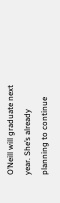O’Neill will graduate next year. She’s already planning to continue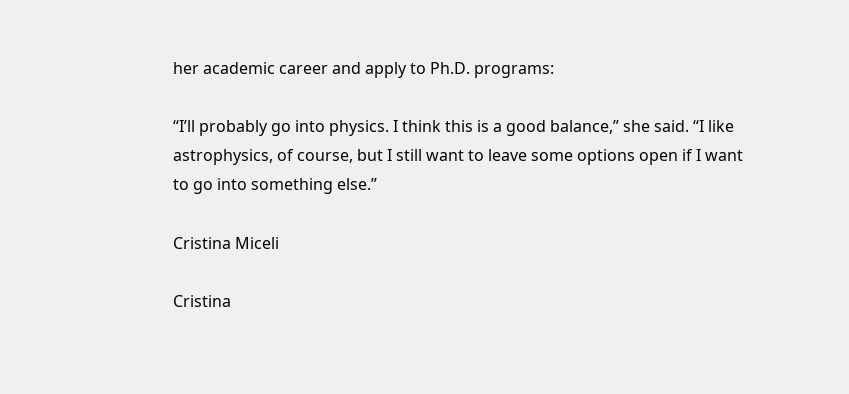her academic career and apply to Ph.D. programs:

“I’ll probably go into physics. I think this is a good balance,” she said. “I like astrophysics, of course, but I still want to leave some options open if I want to go into something else.”

Cristina Miceli

Cristina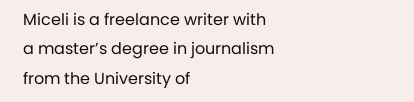Miceli is a freelance writer with a master’s degree in journalism from the University of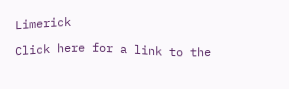Limerick

Click here for a link to the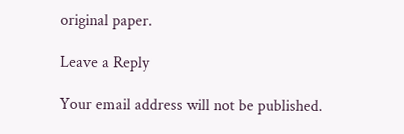original paper.

Leave a Reply

Your email address will not be published.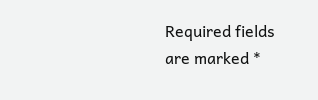Required fields are marked *